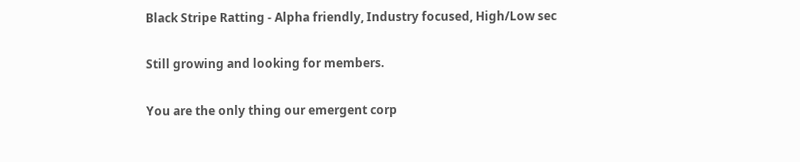Black Stripe Ratting - Alpha friendly, Industry focused, High/Low sec

Still growing and looking for members.

You are the only thing our emergent corp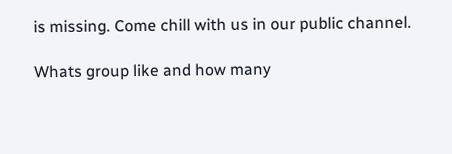is missing. Come chill with us in our public channel.

Whats group like and how many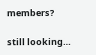members?

still looking…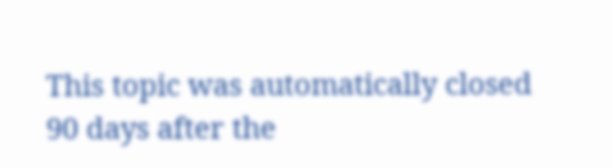This topic was automatically closed 90 days after the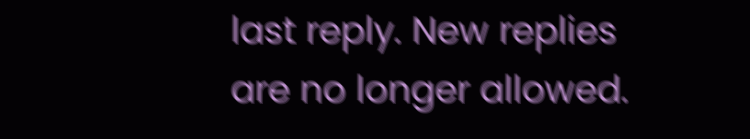last reply. New replies are no longer allowed.